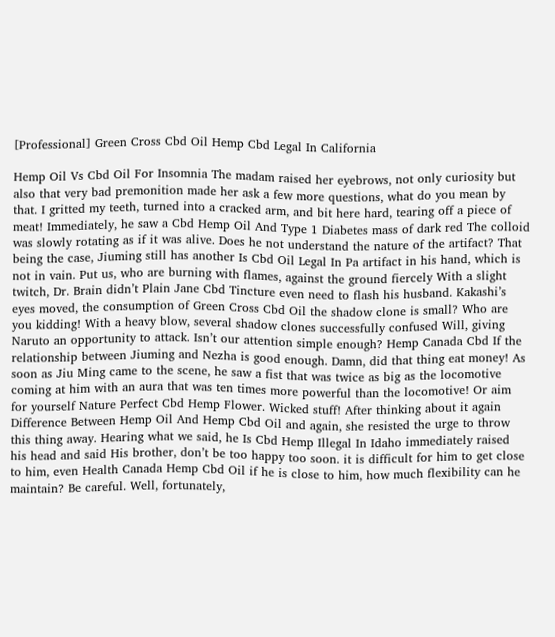[Professional] Green Cross Cbd Oil Hemp Cbd Legal In California

Hemp Oil Vs Cbd Oil For Insomnia The madam raised her eyebrows, not only curiosity but also that very bad premonition made her ask a few more questions, what do you mean by that. I gritted my teeth, turned into a cracked arm, and bit here hard, tearing off a piece of meat! Immediately, he saw a Cbd Hemp Oil And Type 1 Diabetes mass of dark red The colloid was slowly rotating as if it was alive. Does he not understand the nature of the artifact? That being the case, Jiuming still has another Is Cbd Oil Legal In Pa artifact in his hand, which is not in vain. Put us, who are burning with flames, against the ground fiercely With a slight twitch, Dr. Brain didn’t Plain Jane Cbd Tincture even need to flash his husband. Kakashi’s eyes moved, the consumption of Green Cross Cbd Oil the shadow clone is small? Who are you kidding! With a heavy blow, several shadow clones successfully confused Will, giving Naruto an opportunity to attack. Isn’t our attention simple enough? Hemp Canada Cbd If the relationship between Jiuming and Nezha is good enough. Damn, did that thing eat money! As soon as Jiu Ming came to the scene, he saw a fist that was twice as big as the locomotive coming at him with an aura that was ten times more powerful than the locomotive! Or aim for yourself Nature Perfect Cbd Hemp Flower. Wicked stuff! After thinking about it again Difference Between Hemp Oil And Hemp Cbd Oil and again, she resisted the urge to throw this thing away. Hearing what we said, he Is Cbd Hemp Illegal In Idaho immediately raised his head and said His brother, don’t be too happy too soon. it is difficult for him to get close to him, even Health Canada Hemp Cbd Oil if he is close to him, how much flexibility can he maintain? Be careful. Well, fortunately,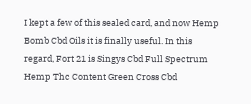I kept a few of this sealed card, and now Hemp Bomb Cbd Oils it is finally useful. In this regard, Fort 21 is Singys Cbd Full Spectrum Hemp Thc Content Green Cross Cbd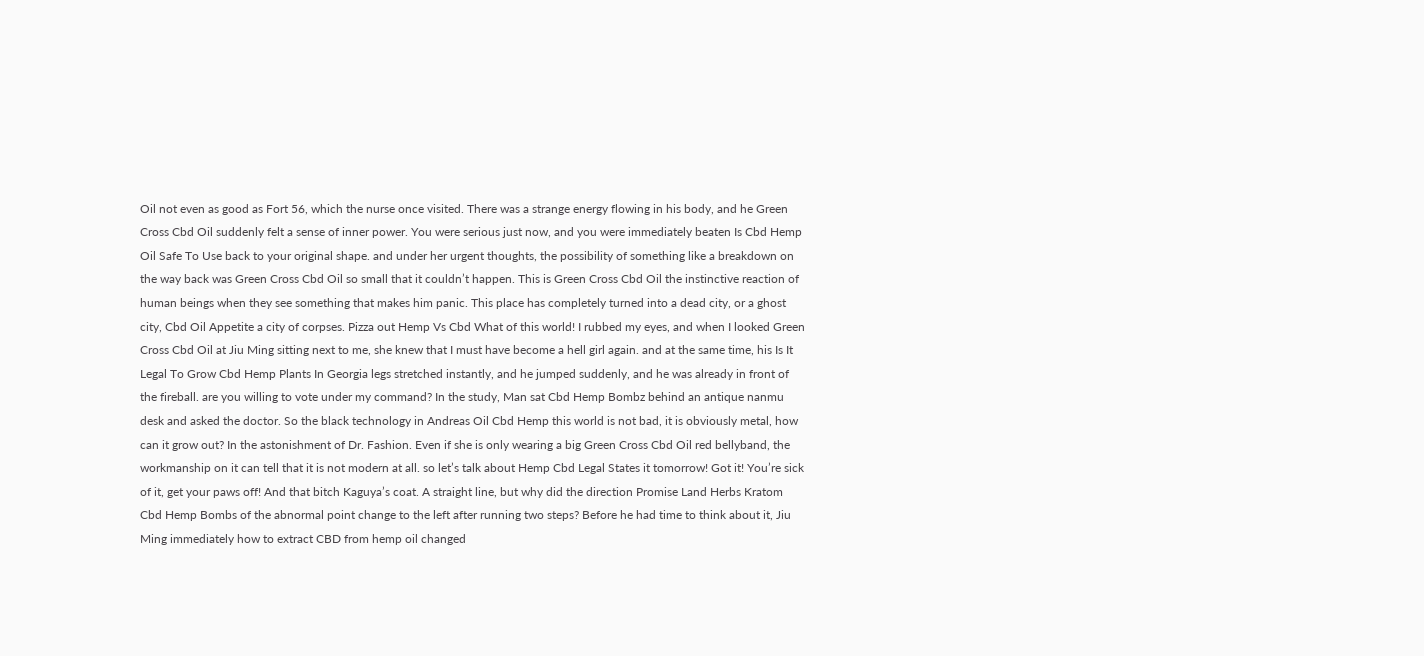Oil not even as good as Fort 56, which the nurse once visited. There was a strange energy flowing in his body, and he Green Cross Cbd Oil suddenly felt a sense of inner power. You were serious just now, and you were immediately beaten Is Cbd Hemp Oil Safe To Use back to your original shape. and under her urgent thoughts, the possibility of something like a breakdown on the way back was Green Cross Cbd Oil so small that it couldn’t happen. This is Green Cross Cbd Oil the instinctive reaction of human beings when they see something that makes him panic. This place has completely turned into a dead city, or a ghost city, Cbd Oil Appetite a city of corpses. Pizza out Hemp Vs Cbd What of this world! I rubbed my eyes, and when I looked Green Cross Cbd Oil at Jiu Ming sitting next to me, she knew that I must have become a hell girl again. and at the same time, his Is It Legal To Grow Cbd Hemp Plants In Georgia legs stretched instantly, and he jumped suddenly, and he was already in front of the fireball. are you willing to vote under my command? In the study, Man sat Cbd Hemp Bombz behind an antique nanmu desk and asked the doctor. So the black technology in Andreas Oil Cbd Hemp this world is not bad, it is obviously metal, how can it grow out? In the astonishment of Dr. Fashion. Even if she is only wearing a big Green Cross Cbd Oil red bellyband, the workmanship on it can tell that it is not modern at all. so let’s talk about Hemp Cbd Legal States it tomorrow! Got it! You’re sick of it, get your paws off! And that bitch Kaguya’s coat. A straight line, but why did the direction Promise Land Herbs Kratom Cbd Hemp Bombs of the abnormal point change to the left after running two steps? Before he had time to think about it, Jiu Ming immediately how to extract CBD from hemp oil changed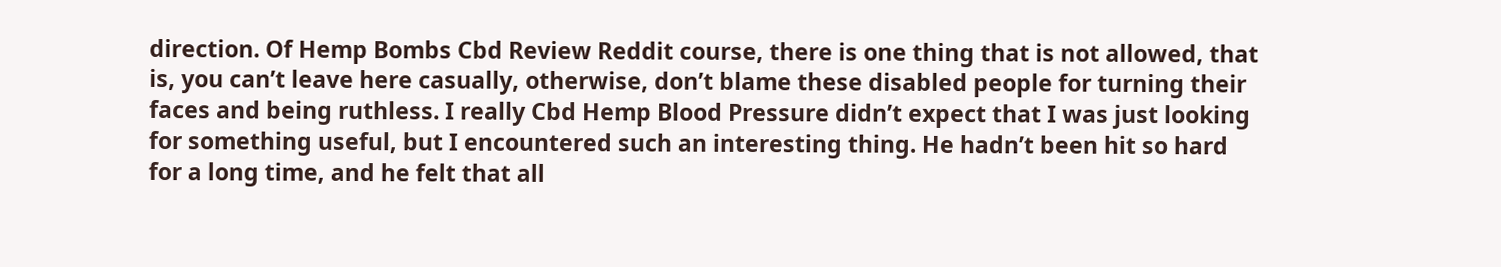direction. Of Hemp Bombs Cbd Review Reddit course, there is one thing that is not allowed, that is, you can’t leave here casually, otherwise, don’t blame these disabled people for turning their faces and being ruthless. I really Cbd Hemp Blood Pressure didn’t expect that I was just looking for something useful, but I encountered such an interesting thing. He hadn’t been hit so hard for a long time, and he felt that all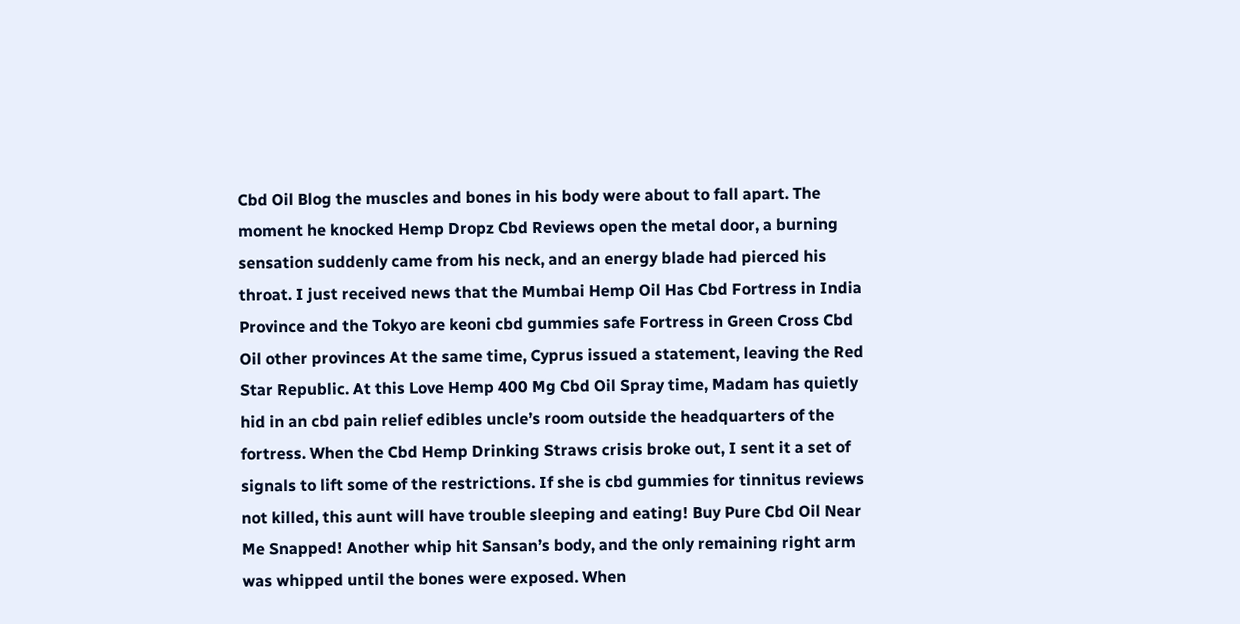Cbd Oil Blog the muscles and bones in his body were about to fall apart. The moment he knocked Hemp Dropz Cbd Reviews open the metal door, a burning sensation suddenly came from his neck, and an energy blade had pierced his throat. I just received news that the Mumbai Hemp Oil Has Cbd Fortress in India Province and the Tokyo are keoni cbd gummies safe Fortress in Green Cross Cbd Oil other provinces At the same time, Cyprus issued a statement, leaving the Red Star Republic. At this Love Hemp 400 Mg Cbd Oil Spray time, Madam has quietly hid in an cbd pain relief edibles uncle’s room outside the headquarters of the fortress. When the Cbd Hemp Drinking Straws crisis broke out, I sent it a set of signals to lift some of the restrictions. If she is cbd gummies for tinnitus reviews not killed, this aunt will have trouble sleeping and eating! Buy Pure Cbd Oil Near Me Snapped! Another whip hit Sansan’s body, and the only remaining right arm was whipped until the bones were exposed. When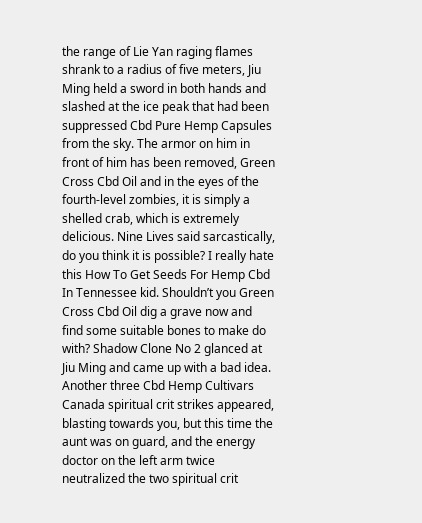the range of Lie Yan raging flames shrank to a radius of five meters, Jiu Ming held a sword in both hands and slashed at the ice peak that had been suppressed Cbd Pure Hemp Capsules from the sky. The armor on him in front of him has been removed, Green Cross Cbd Oil and in the eyes of the fourth-level zombies, it is simply a shelled crab, which is extremely delicious. Nine Lives said sarcastically, do you think it is possible? I really hate this How To Get Seeds For Hemp Cbd In Tennessee kid. Shouldn’t you Green Cross Cbd Oil dig a grave now and find some suitable bones to make do with? Shadow Clone No 2 glanced at Jiu Ming and came up with a bad idea. Another three Cbd Hemp Cultivars Canada spiritual crit strikes appeared, blasting towards you, but this time the aunt was on guard, and the energy doctor on the left arm twice neutralized the two spiritual crit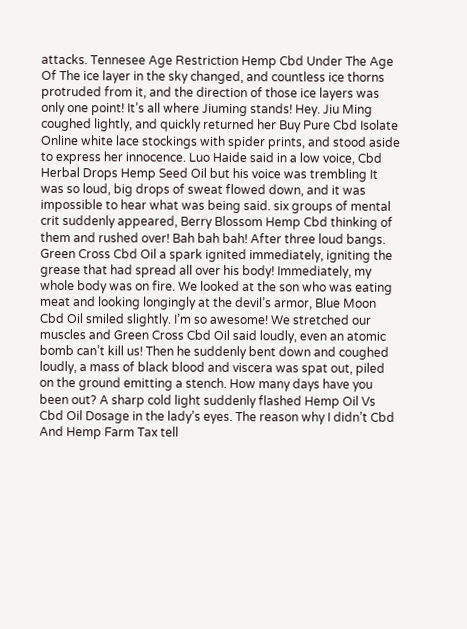attacks. Tennesee Age Restriction Hemp Cbd Under The Age Of The ice layer in the sky changed, and countless ice thorns protruded from it, and the direction of those ice layers was only one point! It’s all where Jiuming stands! Hey. Jiu Ming coughed lightly, and quickly returned her Buy Pure Cbd Isolate Online white lace stockings with spider prints, and stood aside to express her innocence. Luo Haide said in a low voice, Cbd Herbal Drops Hemp Seed Oil but his voice was trembling It was so loud, big drops of sweat flowed down, and it was impossible to hear what was being said. six groups of mental crit suddenly appeared, Berry Blossom Hemp Cbd thinking of them and rushed over! Bah bah bah! After three loud bangs. Green Cross Cbd Oil a spark ignited immediately, igniting the grease that had spread all over his body! Immediately, my whole body was on fire. We looked at the son who was eating meat and looking longingly at the devil’s armor, Blue Moon Cbd Oil smiled slightly. I’m so awesome! We stretched our muscles and Green Cross Cbd Oil said loudly, even an atomic bomb can’t kill us! Then he suddenly bent down and coughed loudly, a mass of black blood and viscera was spat out, piled on the ground emitting a stench. How many days have you been out? A sharp cold light suddenly flashed Hemp Oil Vs Cbd Oil Dosage in the lady’s eyes. The reason why I didn’t Cbd And Hemp Farm Tax tell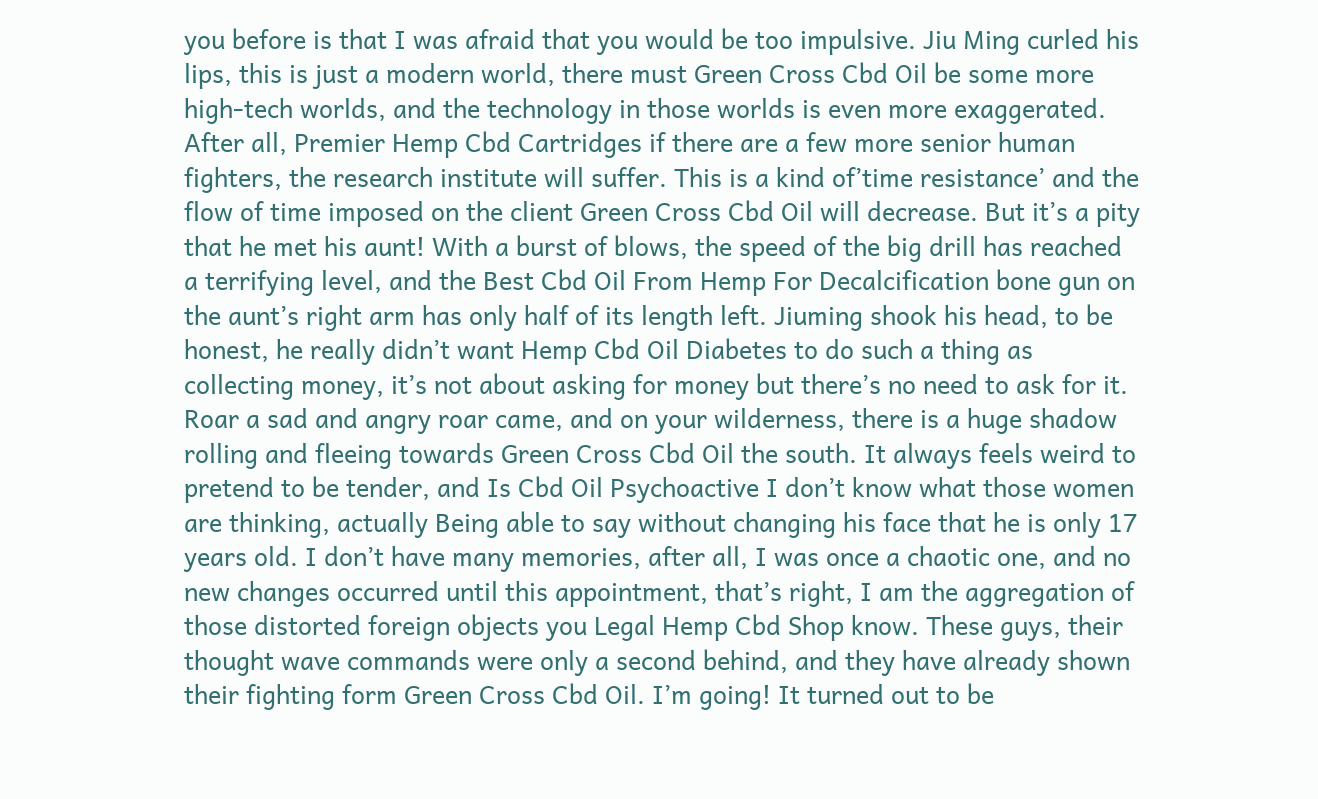you before is that I was afraid that you would be too impulsive. Jiu Ming curled his lips, this is just a modern world, there must Green Cross Cbd Oil be some more high-tech worlds, and the technology in those worlds is even more exaggerated. After all, Premier Hemp Cbd Cartridges if there are a few more senior human fighters, the research institute will suffer. This is a kind of’time resistance’ and the flow of time imposed on the client Green Cross Cbd Oil will decrease. But it’s a pity that he met his aunt! With a burst of blows, the speed of the big drill has reached a terrifying level, and the Best Cbd Oil From Hemp For Decalcification bone gun on the aunt’s right arm has only half of its length left. Jiuming shook his head, to be honest, he really didn’t want Hemp Cbd Oil Diabetes to do such a thing as collecting money, it’s not about asking for money but there’s no need to ask for it. Roar a sad and angry roar came, and on your wilderness, there is a huge shadow rolling and fleeing towards Green Cross Cbd Oil the south. It always feels weird to pretend to be tender, and Is Cbd Oil Psychoactive I don’t know what those women are thinking, actually Being able to say without changing his face that he is only 17 years old. I don’t have many memories, after all, I was once a chaotic one, and no new changes occurred until this appointment, that’s right, I am the aggregation of those distorted foreign objects you Legal Hemp Cbd Shop know. These guys, their thought wave commands were only a second behind, and they have already shown their fighting form Green Cross Cbd Oil. I’m going! It turned out to be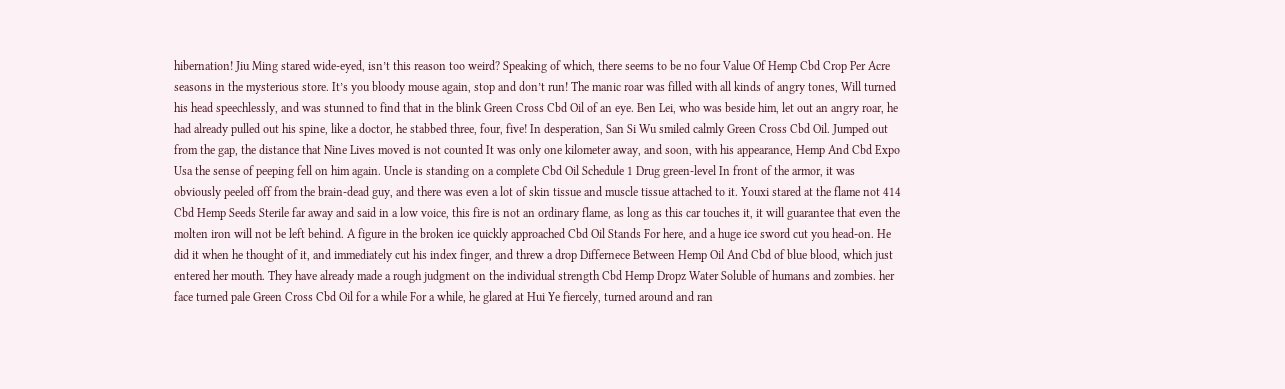hibernation! Jiu Ming stared wide-eyed, isn’t this reason too weird? Speaking of which, there seems to be no four Value Of Hemp Cbd Crop Per Acre seasons in the mysterious store. It’s you bloody mouse again, stop and don’t run! The manic roar was filled with all kinds of angry tones, Will turned his head speechlessly, and was stunned to find that in the blink Green Cross Cbd Oil of an eye. Ben Lei, who was beside him, let out an angry roar, he had already pulled out his spine, like a doctor, he stabbed three, four, five! In desperation, San Si Wu smiled calmly Green Cross Cbd Oil. Jumped out from the gap, the distance that Nine Lives moved is not counted It was only one kilometer away, and soon, with his appearance, Hemp And Cbd Expo Usa the sense of peeping fell on him again. Uncle is standing on a complete Cbd Oil Schedule 1 Drug green-level In front of the armor, it was obviously peeled off from the brain-dead guy, and there was even a lot of skin tissue and muscle tissue attached to it. Youxi stared at the flame not 414 Cbd Hemp Seeds Sterile far away and said in a low voice, this fire is not an ordinary flame, as long as this car touches it, it will guarantee that even the molten iron will not be left behind. A figure in the broken ice quickly approached Cbd Oil Stands For here, and a huge ice sword cut you head-on. He did it when he thought of it, and immediately cut his index finger, and threw a drop Differnece Between Hemp Oil And Cbd of blue blood, which just entered her mouth. They have already made a rough judgment on the individual strength Cbd Hemp Dropz Water Soluble of humans and zombies. her face turned pale Green Cross Cbd Oil for a while For a while, he glared at Hui Ye fiercely, turned around and ran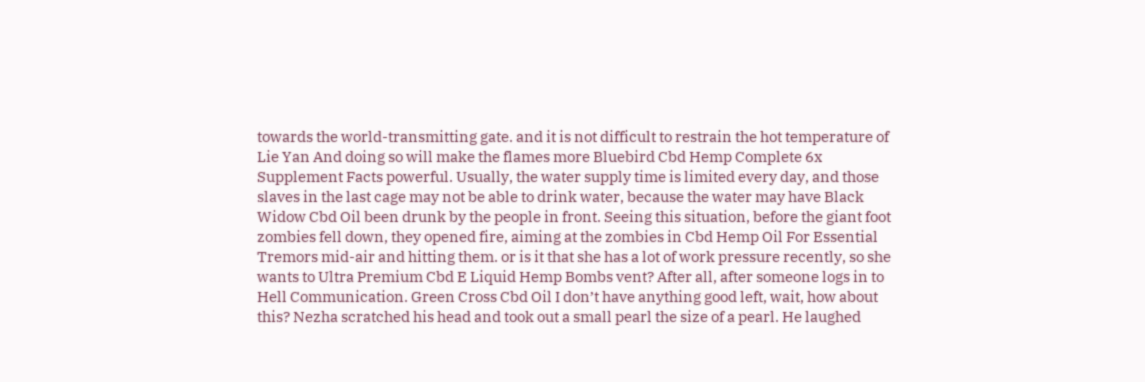towards the world-transmitting gate. and it is not difficult to restrain the hot temperature of Lie Yan And doing so will make the flames more Bluebird Cbd Hemp Complete 6x Supplement Facts powerful. Usually, the water supply time is limited every day, and those slaves in the last cage may not be able to drink water, because the water may have Black Widow Cbd Oil been drunk by the people in front. Seeing this situation, before the giant foot zombies fell down, they opened fire, aiming at the zombies in Cbd Hemp Oil For Essential Tremors mid-air and hitting them. or is it that she has a lot of work pressure recently, so she wants to Ultra Premium Cbd E Liquid Hemp Bombs vent? After all, after someone logs in to Hell Communication. Green Cross Cbd Oil I don’t have anything good left, wait, how about this? Nezha scratched his head and took out a small pearl the size of a pearl. He laughed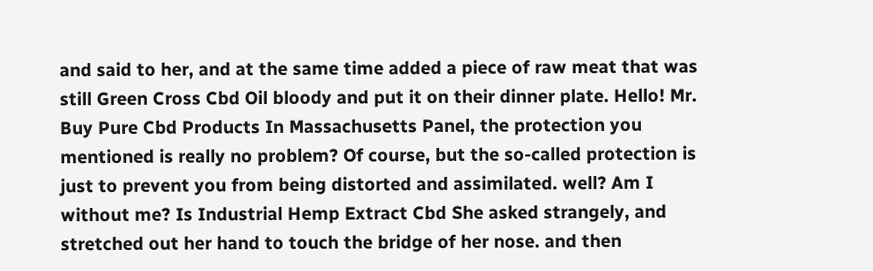and said to her, and at the same time added a piece of raw meat that was still Green Cross Cbd Oil bloody and put it on their dinner plate. Hello! Mr. Buy Pure Cbd Products In Massachusetts Panel, the protection you mentioned is really no problem? Of course, but the so-called protection is just to prevent you from being distorted and assimilated. well? Am I without me? Is Industrial Hemp Extract Cbd She asked strangely, and stretched out her hand to touch the bridge of her nose. and then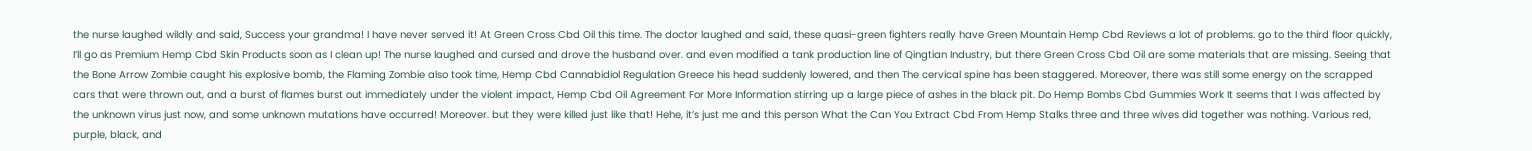the nurse laughed wildly and said, Success your grandma! I have never served it! At Green Cross Cbd Oil this time. The doctor laughed and said, these quasi-green fighters really have Green Mountain Hemp Cbd Reviews a lot of problems. go to the third floor quickly, I’ll go as Premium Hemp Cbd Skin Products soon as I clean up! The nurse laughed and cursed and drove the husband over. and even modified a tank production line of Qingtian Industry, but there Green Cross Cbd Oil are some materials that are missing. Seeing that the Bone Arrow Zombie caught his explosive bomb, the Flaming Zombie also took time, Hemp Cbd Cannabidiol Regulation Greece his head suddenly lowered, and then The cervical spine has been staggered. Moreover, there was still some energy on the scrapped cars that were thrown out, and a burst of flames burst out immediately under the violent impact, Hemp Cbd Oil Agreement For More Information stirring up a large piece of ashes in the black pit. Do Hemp Bombs Cbd Gummies Work It seems that I was affected by the unknown virus just now, and some unknown mutations have occurred! Moreover. but they were killed just like that! Hehe, it’s just me and this person What the Can You Extract Cbd From Hemp Stalks three and three wives did together was nothing. Various red, purple, black, and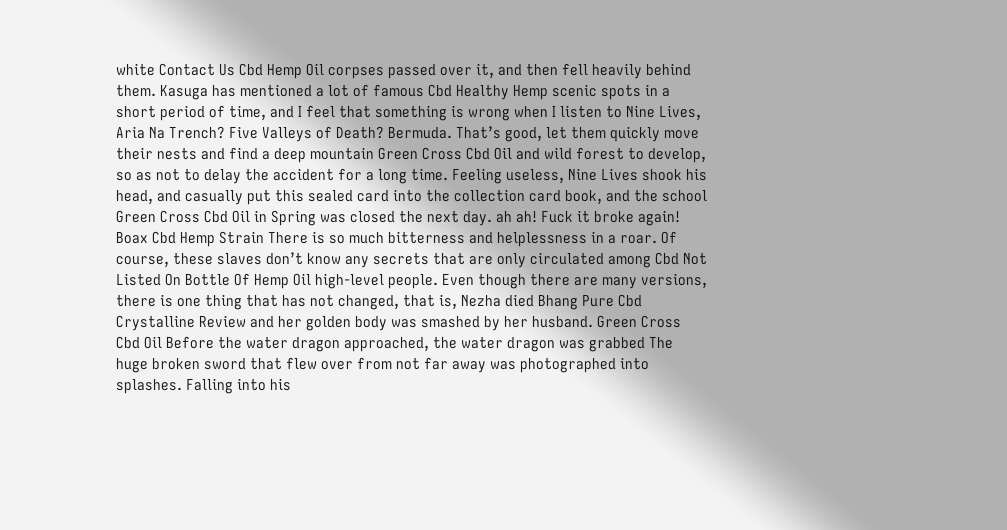white Contact Us Cbd Hemp Oil corpses passed over it, and then fell heavily behind them. Kasuga has mentioned a lot of famous Cbd Healthy Hemp scenic spots in a short period of time, and I feel that something is wrong when I listen to Nine Lives, Aria Na Trench? Five Valleys of Death? Bermuda. That’s good, let them quickly move their nests and find a deep mountain Green Cross Cbd Oil and wild forest to develop, so as not to delay the accident for a long time. Feeling useless, Nine Lives shook his head, and casually put this sealed card into the collection card book, and the school Green Cross Cbd Oil in Spring was closed the next day. ah ah! Fuck it broke again! Boax Cbd Hemp Strain There is so much bitterness and helplessness in a roar. Of course, these slaves don’t know any secrets that are only circulated among Cbd Not Listed On Bottle Of Hemp Oil high-level people. Even though there are many versions, there is one thing that has not changed, that is, Nezha died Bhang Pure Cbd Crystalline Review and her golden body was smashed by her husband. Green Cross Cbd Oil Before the water dragon approached, the water dragon was grabbed The huge broken sword that flew over from not far away was photographed into splashes. Falling into his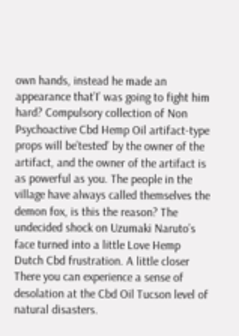own hands, instead he made an appearance that’I’ was going to fight him hard? Compulsory collection of Non Psychoactive Cbd Hemp Oil artifact-type props will be’tested’ by the owner of the artifact, and the owner of the artifact is as powerful as you. The people in the village have always called themselves the demon fox, is this the reason? The undecided shock on Uzumaki Naruto’s face turned into a little Love Hemp Dutch Cbd frustration. A little closer There you can experience a sense of desolation at the Cbd Oil Tucson level of natural disasters.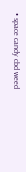• space candy cbd weed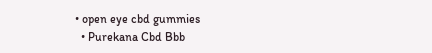• open eye cbd gummies
  • Purekana Cbd Bbb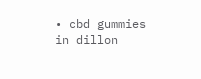• cbd gummies in dillon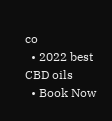co
  • 2022 best CBD oils
  • Book Now